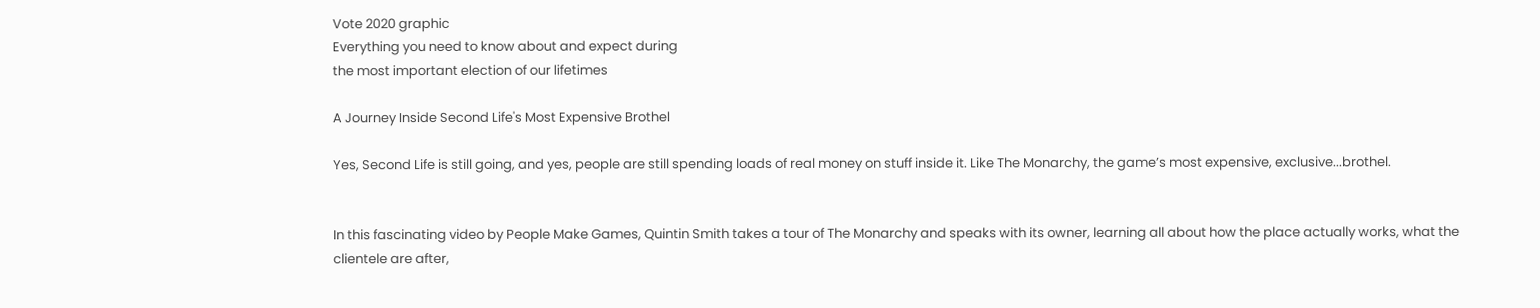Vote 2020 graphic
Everything you need to know about and expect during
the most important election of our lifetimes

A Journey Inside Second Life's Most Expensive Brothel

Yes, Second Life is still going, and yes, people are still spending loads of real money on stuff inside it. Like The Monarchy, the game’s most expensive, exclusive...brothel.


In this fascinating video by People Make Games, Quintin Smith takes a tour of The Monarchy and speaks with its owner, learning all about how the place actually works, what the clientele are after,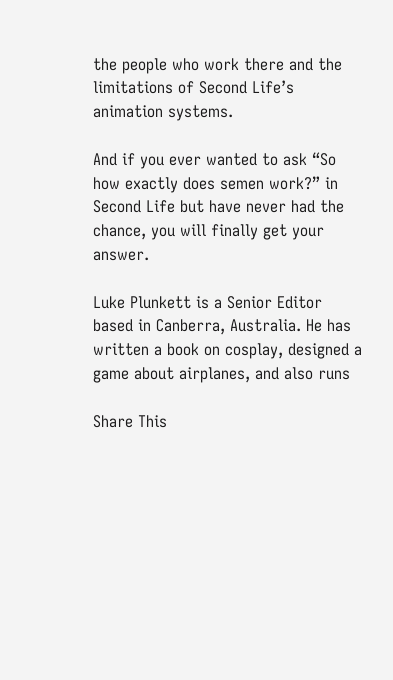the people who work there and the limitations of Second Life’s animation systems.

And if you ever wanted to ask “So how exactly does semen work?” in Second Life but have never had the chance, you will finally get your answer.

Luke Plunkett is a Senior Editor based in Canberra, Australia. He has written a book on cosplay, designed a game about airplanes, and also runs

Share This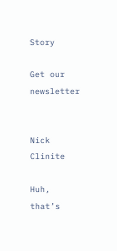Story

Get our newsletter


Nick Clinite

Huh, that’s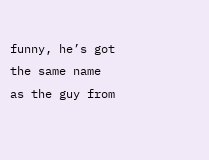funny, he’s got the same name as the guy from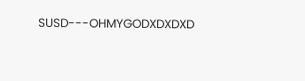SUSD---OHMYGODXDXDXD